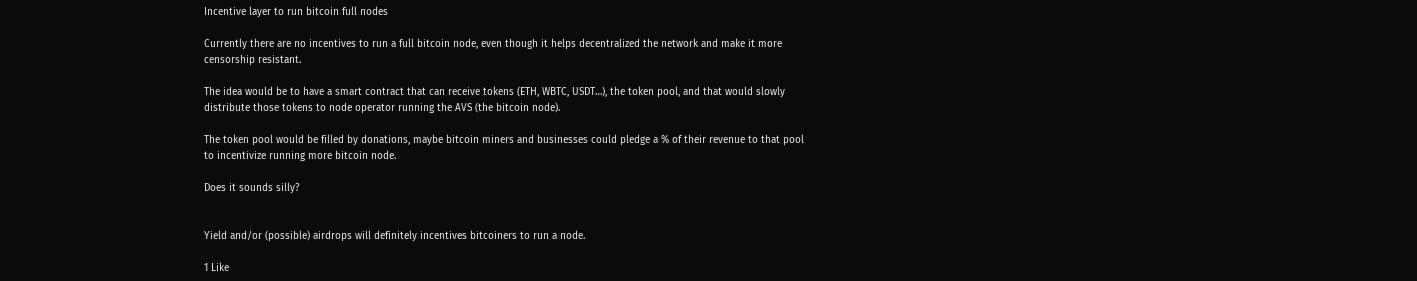Incentive layer to run bitcoin full nodes

Currently there are no incentives to run a full bitcoin node, even though it helps decentralized the network and make it more censorship resistant.

The idea would be to have a smart contract that can receive tokens (ETH, WBTC, USDT…), the token pool, and that would slowly distribute those tokens to node operator running the AVS (the bitcoin node).

The token pool would be filled by donations, maybe bitcoin miners and businesses could pledge a % of their revenue to that pool to incentivize running more bitcoin node.

Does it sounds silly?


Yield and/or (possible) airdrops will definitely incentives bitcoiners to run a node.

1 Like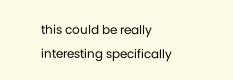this could be really interesting specifically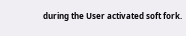during the User activated soft fork.